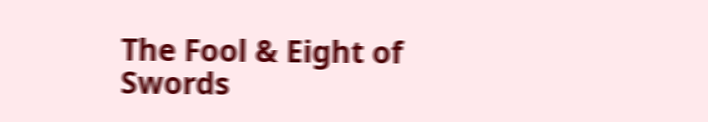The Fool & Eight of Swords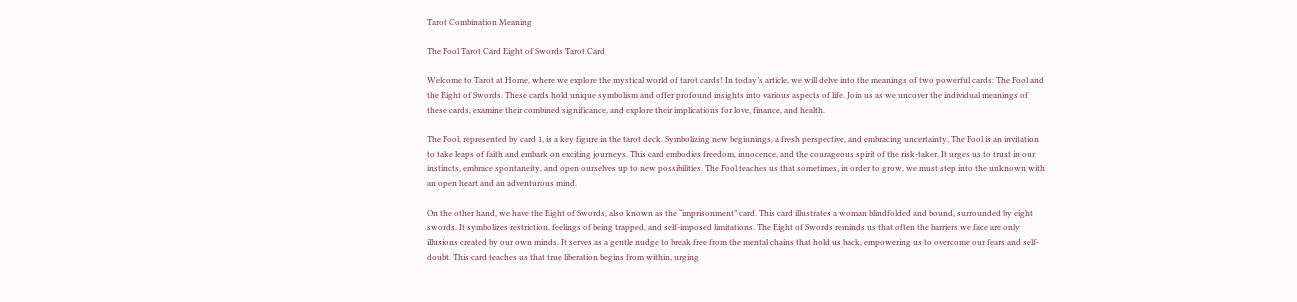Tarot Combination Meaning

The Fool Tarot Card Eight of Swords Tarot Card

Welcome to Tarot at Home, where we explore the mystical world of tarot cards! In today’s article, we will delve into the meanings of two powerful cards: The Fool and the Eight of Swords. These cards hold unique symbolism and offer profound insights into various aspects of life. Join us as we uncover the individual meanings of these cards, examine their combined significance, and explore their implications for love, finance, and health.

The Fool, represented by card 1, is a key figure in the tarot deck. Symbolizing new beginnings, a fresh perspective, and embracing uncertainty, The Fool is an invitation to take leaps of faith and embark on exciting journeys. This card embodies freedom, innocence, and the courageous spirit of the risk-taker. It urges us to trust in our instincts, embrace spontaneity, and open ourselves up to new possibilities. The Fool teaches us that sometimes, in order to grow, we must step into the unknown with an open heart and an adventurous mind.

On the other hand, we have the Eight of Swords, also known as the “imprisonment” card. This card illustrates a woman blindfolded and bound, surrounded by eight swords. It symbolizes restriction, feelings of being trapped, and self-imposed limitations. The Eight of Swords reminds us that often the barriers we face are only illusions created by our own minds. It serves as a gentle nudge to break free from the mental chains that hold us back, empowering us to overcome our fears and self-doubt. This card teaches us that true liberation begins from within, urging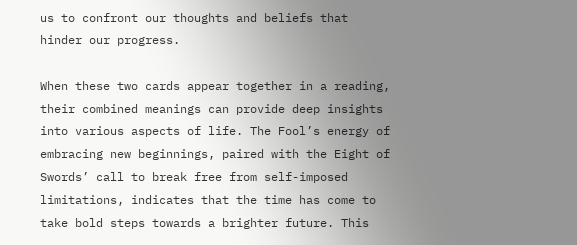us to confront our thoughts and beliefs that hinder our progress.

When these two cards appear together in a reading, their combined meanings can provide deep insights into various aspects of life. The Fool’s energy of embracing new beginnings, paired with the Eight of Swords’ call to break free from self-imposed limitations, indicates that the time has come to take bold steps towards a brighter future. This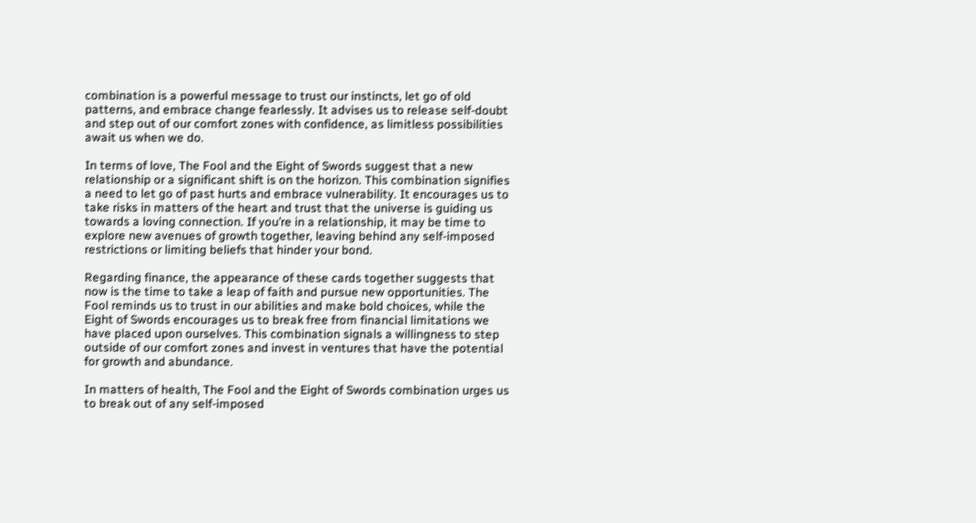combination is a powerful message to trust our instincts, let go of old patterns, and embrace change fearlessly. It advises us to release self-doubt and step out of our comfort zones with confidence, as limitless possibilities await us when we do.

In terms of love, The Fool and the Eight of Swords suggest that a new relationship or a significant shift is on the horizon. This combination signifies a need to let go of past hurts and embrace vulnerability. It encourages us to take risks in matters of the heart and trust that the universe is guiding us towards a loving connection. If you’re in a relationship, it may be time to explore new avenues of growth together, leaving behind any self-imposed restrictions or limiting beliefs that hinder your bond.

Regarding finance, the appearance of these cards together suggests that now is the time to take a leap of faith and pursue new opportunities. The Fool reminds us to trust in our abilities and make bold choices, while the Eight of Swords encourages us to break free from financial limitations we have placed upon ourselves. This combination signals a willingness to step outside of our comfort zones and invest in ventures that have the potential for growth and abundance.

In matters of health, The Fool and the Eight of Swords combination urges us to break out of any self-imposed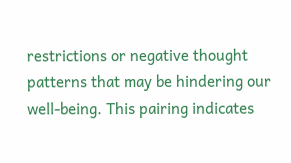restrictions or negative thought patterns that may be hindering our well-being. This pairing indicates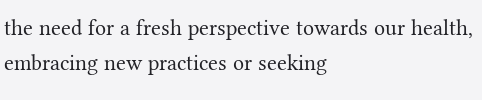the need for a fresh perspective towards our health, embracing new practices or seeking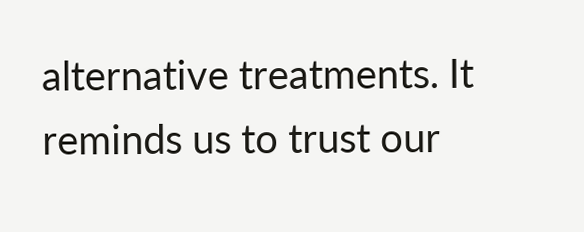alternative treatments. It reminds us to trust our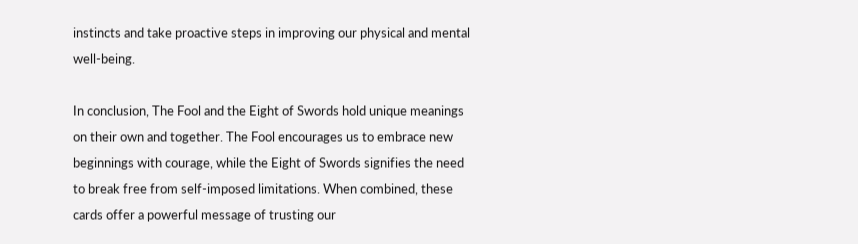instincts and take proactive steps in improving our physical and mental well-being.

In conclusion, The Fool and the Eight of Swords hold unique meanings on their own and together. The Fool encourages us to embrace new beginnings with courage, while the Eight of Swords signifies the need to break free from self-imposed limitations. When combined, these cards offer a powerful message of trusting our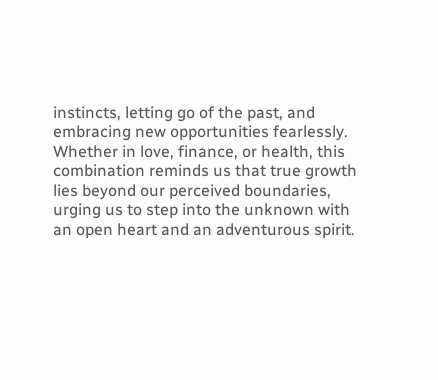instincts, letting go of the past, and embracing new opportunities fearlessly. Whether in love, finance, or health, this combination reminds us that true growth lies beyond our perceived boundaries, urging us to step into the unknown with an open heart and an adventurous spirit.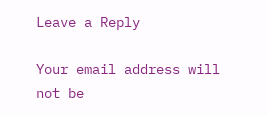Leave a Reply

Your email address will not be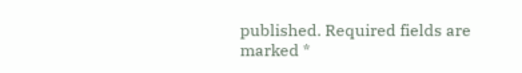published. Required fields are marked *